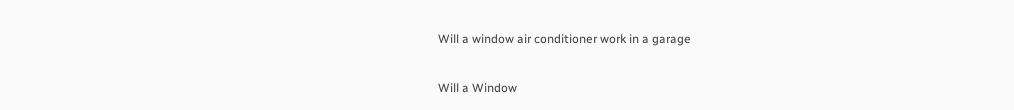Will a window air conditioner work in a garage

Will a Window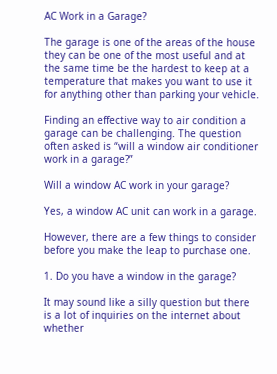AC Work in a Garage?

The garage is one of the areas of the house they can be one of the most useful and at the same time be the hardest to keep at a temperature that makes you want to use it for anything other than parking your vehicle.

Finding an effective way to air condition a garage can be challenging. The question often asked is “will a window air conditioner work in a garage?”

Will a window AC work in your garage?

Yes, a window AC unit can work in a garage.

However, there are a few things to consider before you make the leap to purchase one.

1. Do you have a window in the garage?

It may sound like a silly question but there is a lot of inquiries on the internet about whether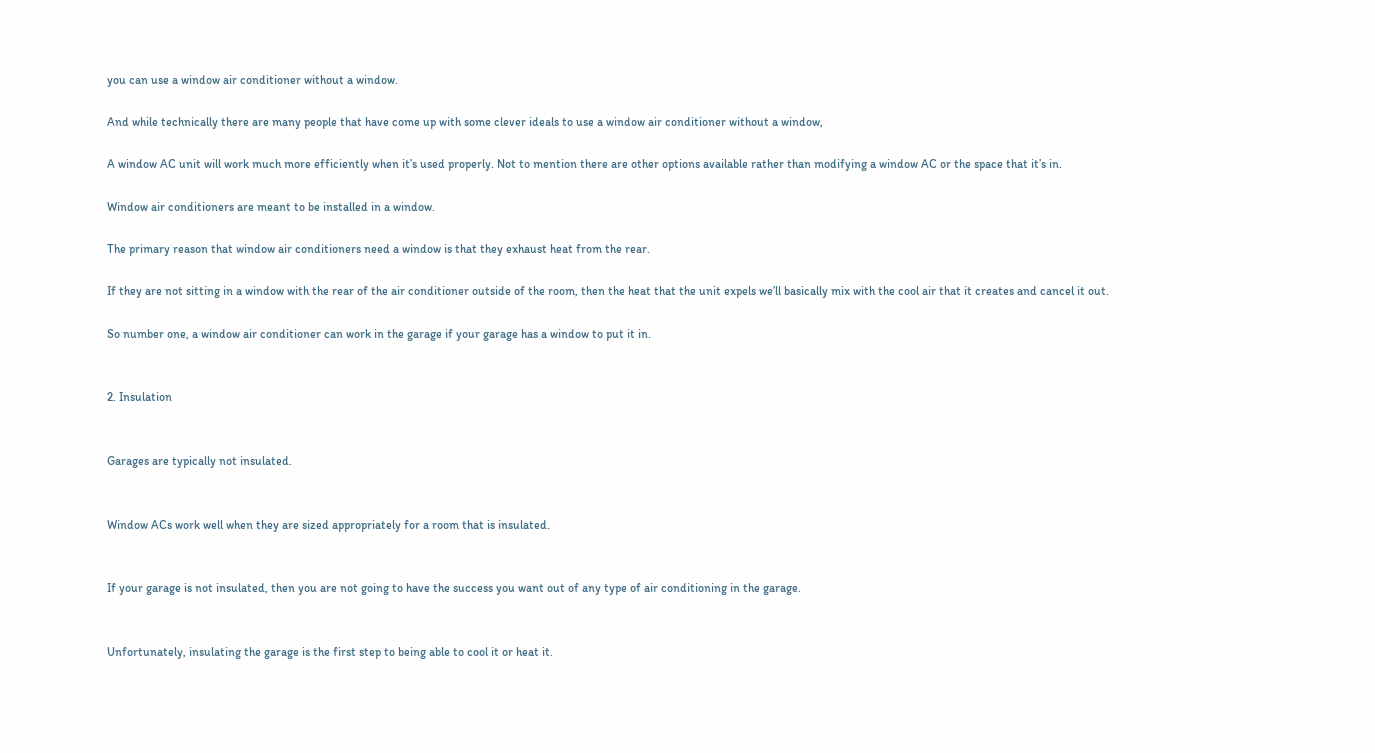you can use a window air conditioner without a window.

And while technically there are many people that have come up with some clever ideals to use a window air conditioner without a window,

A window AC unit will work much more efficiently when it’s used properly. Not to mention there are other options available rather than modifying a window AC or the space that it’s in.

Window air conditioners are meant to be installed in a window.

The primary reason that window air conditioners need a window is that they exhaust heat from the rear.

If they are not sitting in a window with the rear of the air conditioner outside of the room, then the heat that the unit expels we’ll basically mix with the cool air that it creates and cancel it out.

So number one, a window air conditioner can work in the garage if your garage has a window to put it in.


2. Insulation


Garages are typically not insulated.


Window ACs work well when they are sized appropriately for a room that is insulated.


If your garage is not insulated, then you are not going to have the success you want out of any type of air conditioning in the garage.


Unfortunately, insulating the garage is the first step to being able to cool it or heat it.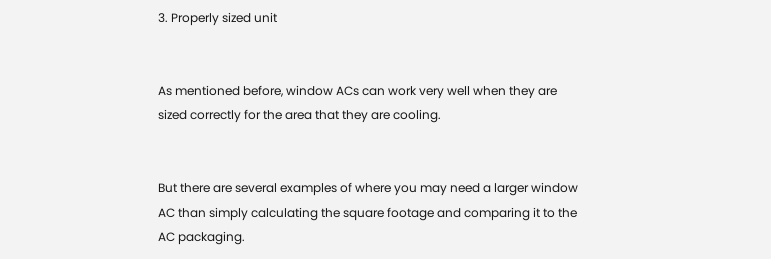3. Properly sized unit


As mentioned before, window ACs can work very well when they are sized correctly for the area that they are cooling.


But there are several examples of where you may need a larger window AC than simply calculating the square footage and comparing it to the AC packaging.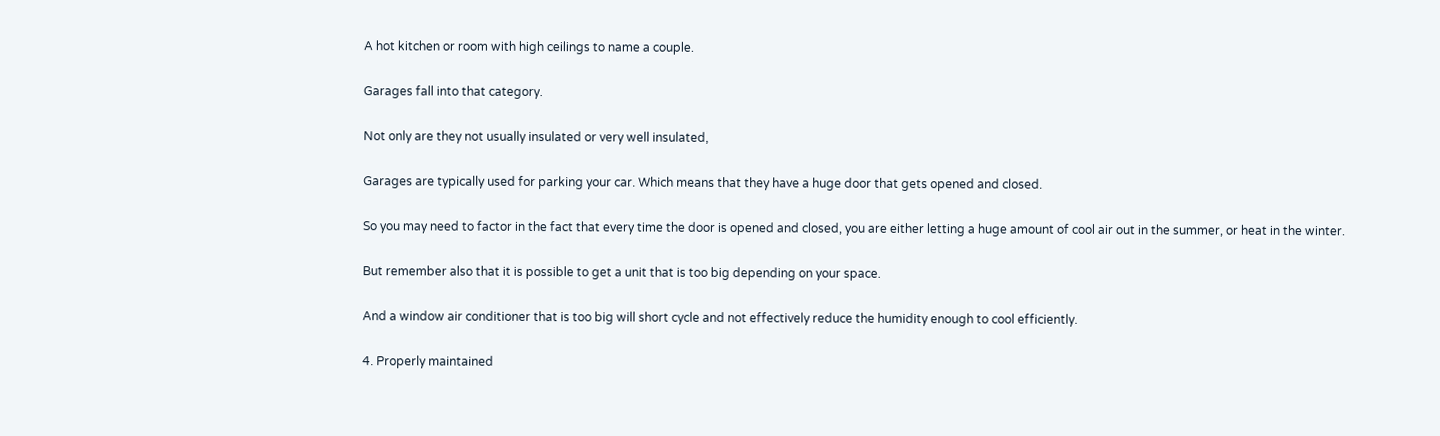A hot kitchen or room with high ceilings to name a couple.


Garages fall into that category.


Not only are they not usually insulated or very well insulated,


Garages are typically used for parking your car. Which means that they have a huge door that gets opened and closed.


So you may need to factor in the fact that every time the door is opened and closed, you are either letting a huge amount of cool air out in the summer, or heat in the winter.


But remember also that it is possible to get a unit that is too big depending on your space.


And a window air conditioner that is too big will short cycle and not effectively reduce the humidity enough to cool efficiently.


4. Properly maintained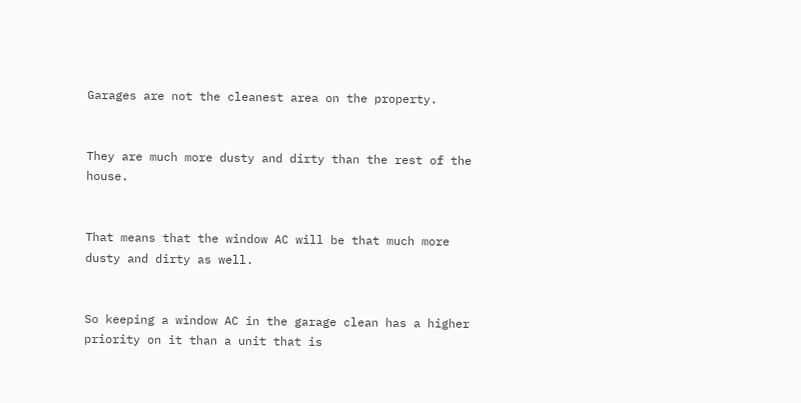Garages are not the cleanest area on the property.


They are much more dusty and dirty than the rest of the house.


That means that the window AC will be that much more dusty and dirty as well.


So keeping a window AC in the garage clean has a higher priority on it than a unit that is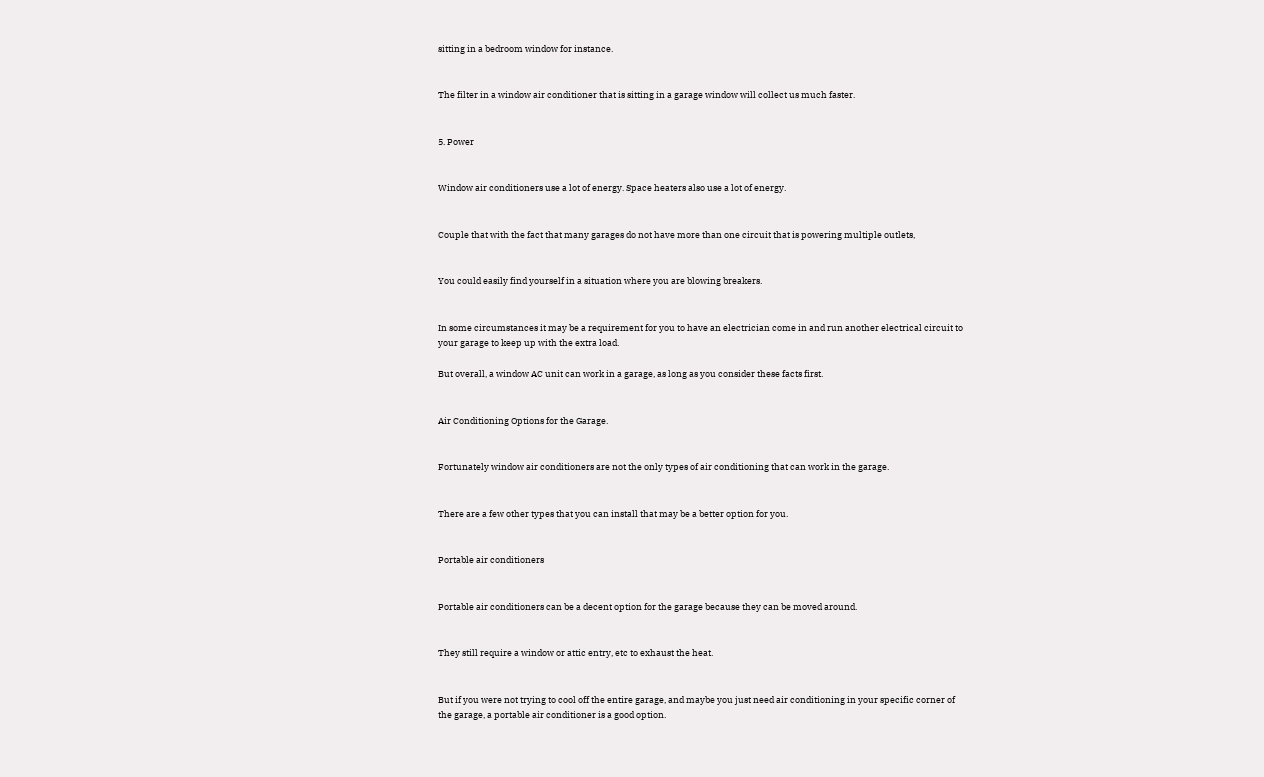sitting in a bedroom window for instance.


The filter in a window air conditioner that is sitting in a garage window will collect us much faster.


5. Power


Window air conditioners use a lot of energy. Space heaters also use a lot of energy.


Couple that with the fact that many garages do not have more than one circuit that is powering multiple outlets,


You could easily find yourself in a situation where you are blowing breakers.


In some circumstances it may be a requirement for you to have an electrician come in and run another electrical circuit to your garage to keep up with the extra load.

But overall, a window AC unit can work in a garage, as long as you consider these facts first.


Air Conditioning Options for the Garage.


Fortunately window air conditioners are not the only types of air conditioning that can work in the garage.


There are a few other types that you can install that may be a better option for you.


Portable air conditioners


Portable air conditioners can be a decent option for the garage because they can be moved around.


They still require a window or attic entry, etc to exhaust the heat.


But if you were not trying to cool off the entire garage, and maybe you just need air conditioning in your specific corner of the garage, a portable air conditioner is a good option.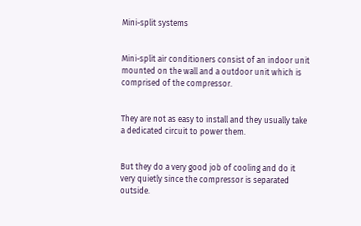Mini-split systems


Mini-split air conditioners consist of an indoor unit mounted on the wall and a outdoor unit which is comprised of the compressor.


They are not as easy to install and they usually take a dedicated circuit to power them.


But they do a very good job of cooling and do it very quietly since the compressor is separated outside.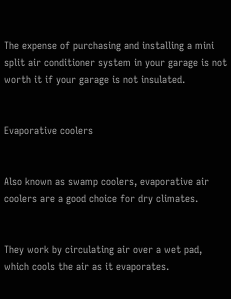The expense of purchasing and installing a mini split air conditioner system in your garage is not worth it if your garage is not insulated.


Evaporative coolers


Also known as swamp coolers, evaporative air coolers are a good choice for dry climates.


They work by circulating air over a wet pad, which cools the air as it evaporates.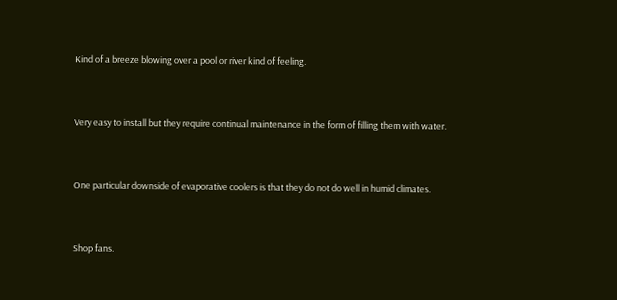Kind of a breeze blowing over a pool or river kind of feeling.


Very easy to install but they require continual maintenance in the form of filling them with water.


One particular downside of evaporative coolers is that they do not do well in humid climates.


Shop fans.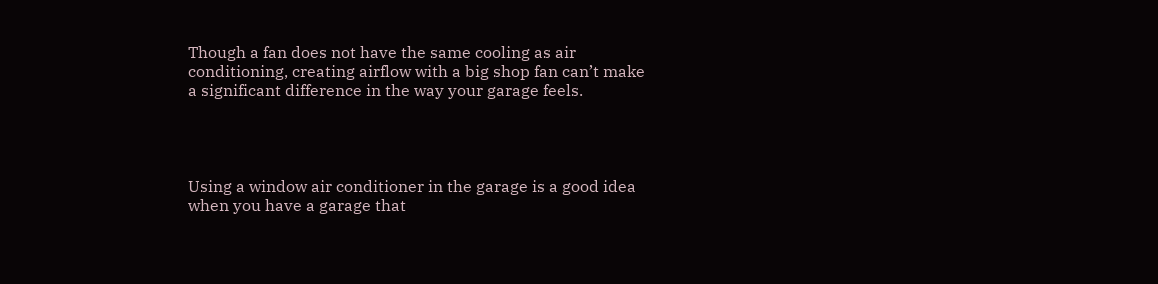Though a fan does not have the same cooling as air conditioning, creating airflow with a big shop fan can’t make a significant difference in the way your garage feels.




Using a window air conditioner in the garage is a good idea when you have a garage that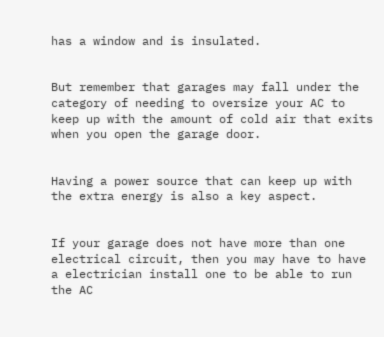has a window and is insulated.


But remember that garages may fall under the category of needing to oversize your AC to keep up with the amount of cold air that exits when you open the garage door.


Having a power source that can keep up with the extra energy is also a key aspect.


If your garage does not have more than one electrical circuit, then you may have to have a electrician install one to be able to run the AC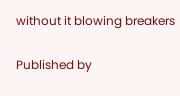without it blowing breakers

Published by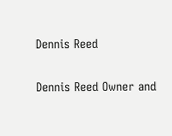Dennis Reed

Dennis Reed Owner and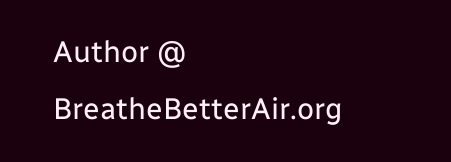Author @ BreatheBetterAir.org